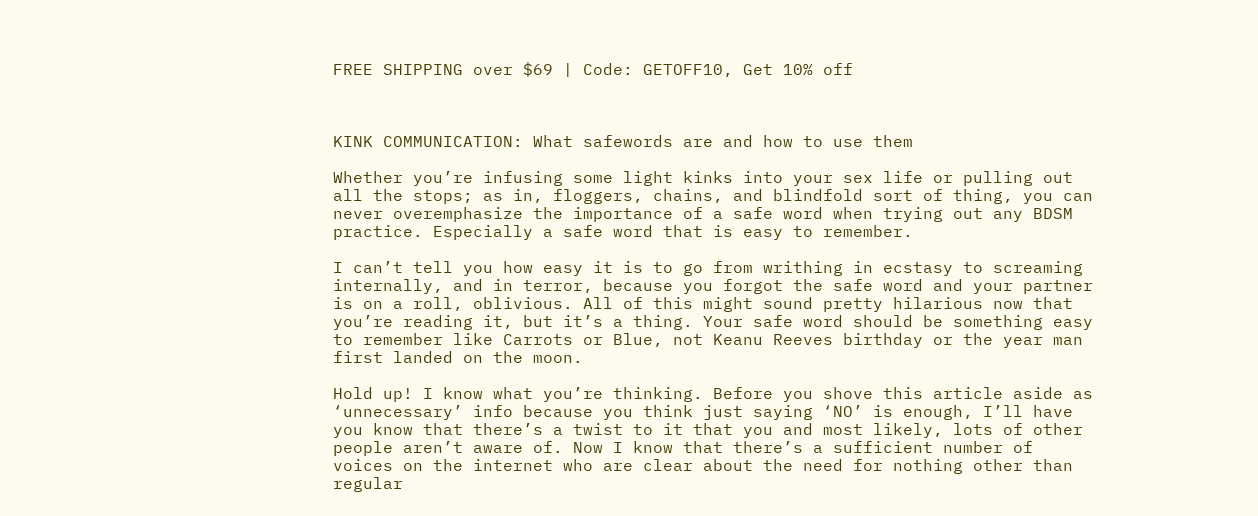FREE SHIPPING over $69 | Code: GETOFF10, Get 10% off



KINK COMMUNICATION: What safewords are and how to use them

Whether you’re infusing some light kinks into your sex life or pulling out all the stops; as in, floggers, chains, and blindfold sort of thing, you can never overemphasize the importance of a safe word when trying out any BDSM practice. Especially a safe word that is easy to remember.

I can’t tell you how easy it is to go from writhing in ecstasy to screaming internally, and in terror, because you forgot the safe word and your partner is on a roll, oblivious. All of this might sound pretty hilarious now that you’re reading it, but it’s a thing. Your safe word should be something easy to remember like Carrots or Blue, not Keanu Reeves birthday or the year man first landed on the moon.

Hold up! I know what you’re thinking. Before you shove this article aside as ‘unnecessary’ info because you think just saying ‘NO’ is enough, I’ll have you know that there’s a twist to it that you and most likely, lots of other people aren’t aware of. Now I know that there’s a sufficient number of voices on the internet who are clear about the need for nothing other than regular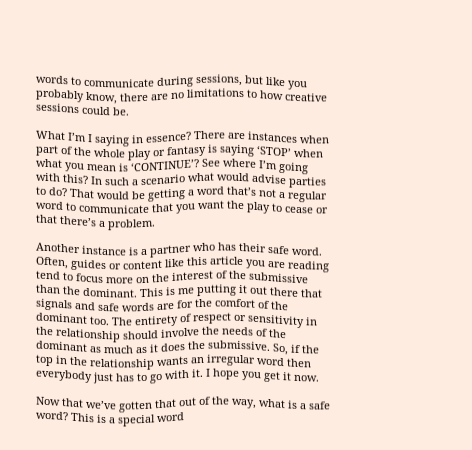words to communicate during sessions, but like you probably know, there are no limitations to how creative sessions could be.

What I’m I saying in essence? There are instances when part of the whole play or fantasy is saying ‘STOP’ when what you mean is ‘CONTINUE’? See where I’m going with this? In such a scenario what would advise parties to do? That would be getting a word that’s not a regular word to communicate that you want the play to cease or that there’s a problem.

Another instance is a partner who has their safe word. Often, guides or content like this article you are reading tend to focus more on the interest of the submissive than the dominant. This is me putting it out there that signals and safe words are for the comfort of the dominant too. The entirety of respect or sensitivity in the relationship should involve the needs of the dominant as much as it does the submissive. So, if the top in the relationship wants an irregular word then everybody just has to go with it. I hope you get it now.

Now that we’ve gotten that out of the way, what is a safe word? This is a special word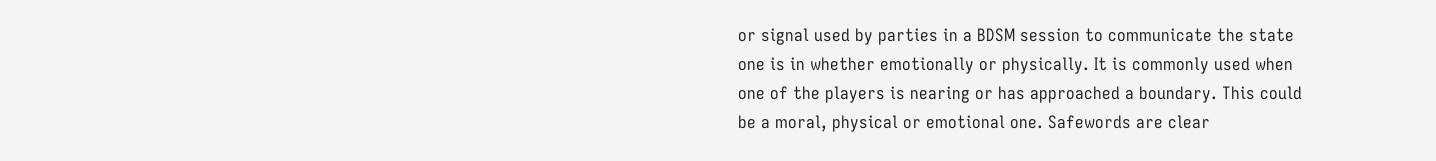or signal used by parties in a BDSM session to communicate the state one is in whether emotionally or physically. It is commonly used when one of the players is nearing or has approached a boundary. This could be a moral, physical or emotional one. Safewords are clear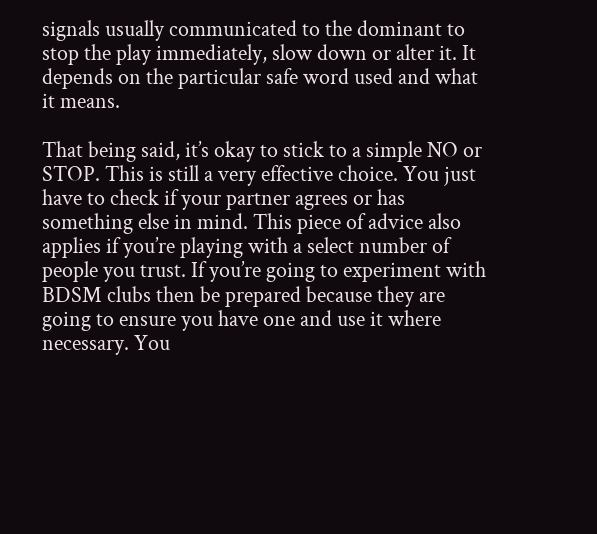signals usually communicated to the dominant to stop the play immediately, slow down or alter it. It depends on the particular safe word used and what it means.

That being said, it’s okay to stick to a simple NO or STOP. This is still a very effective choice. You just have to check if your partner agrees or has something else in mind. This piece of advice also applies if you’re playing with a select number of people you trust. If you’re going to experiment with BDSM clubs then be prepared because they are going to ensure you have one and use it where necessary. You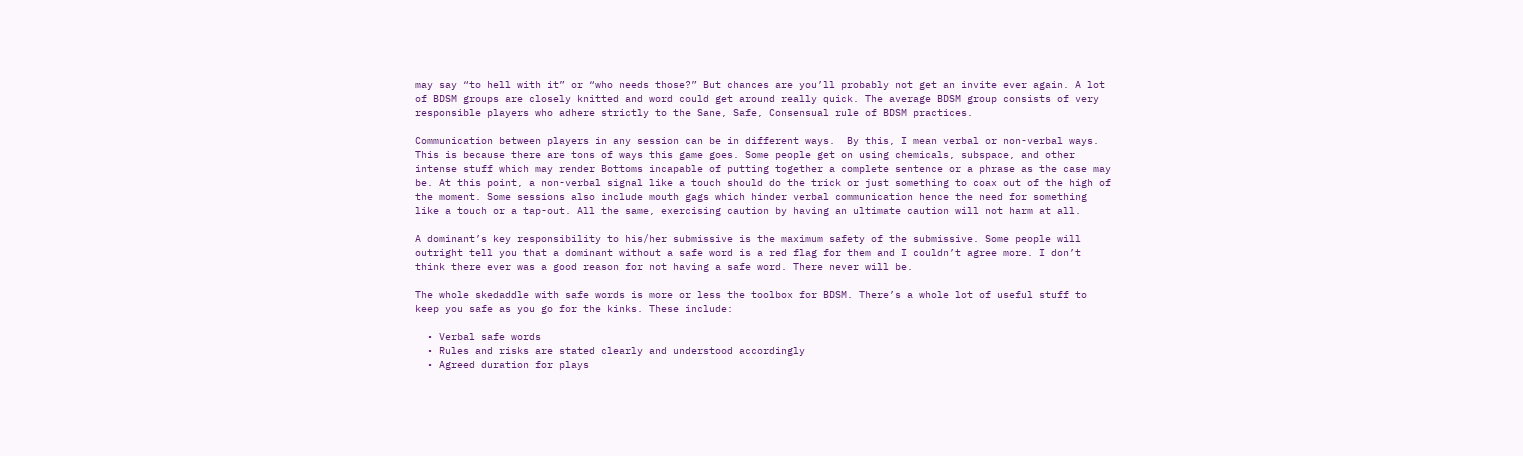may say “to hell with it” or “who needs those?” But chances are you’ll probably not get an invite ever again. A lot of BDSM groups are closely knitted and word could get around really quick. The average BDSM group consists of very responsible players who adhere strictly to the Sane, Safe, Consensual rule of BDSM practices.

Communication between players in any session can be in different ways.  By this, I mean verbal or non-verbal ways.  This is because there are tons of ways this game goes. Some people get on using chemicals, subspace, and other intense stuff which may render Bottoms incapable of putting together a complete sentence or a phrase as the case may be. At this point, a non-verbal signal like a touch should do the trick or just something to coax out of the high of the moment. Some sessions also include mouth gags which hinder verbal communication hence the need for something like a touch or a tap-out. All the same, exercising caution by having an ultimate caution will not harm at all.

A dominant’s key responsibility to his/her submissive is the maximum safety of the submissive. Some people will outright tell you that a dominant without a safe word is a red flag for them and I couldn’t agree more. I don’t think there ever was a good reason for not having a safe word. There never will be.

The whole skedaddle with safe words is more or less the toolbox for BDSM. There’s a whole lot of useful stuff to keep you safe as you go for the kinks. These include:

  • Verbal safe words
  • Rules and risks are stated clearly and understood accordingly
  • Agreed duration for plays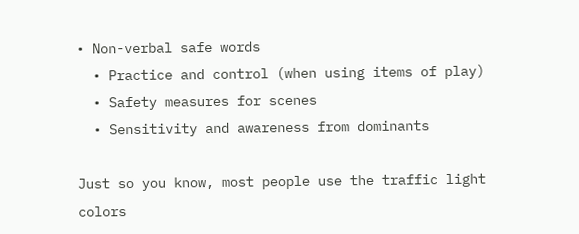• Non-verbal safe words
  • Practice and control (when using items of play)
  • Safety measures for scenes
  • Sensitivity and awareness from dominants

Just so you know, most people use the traffic light colors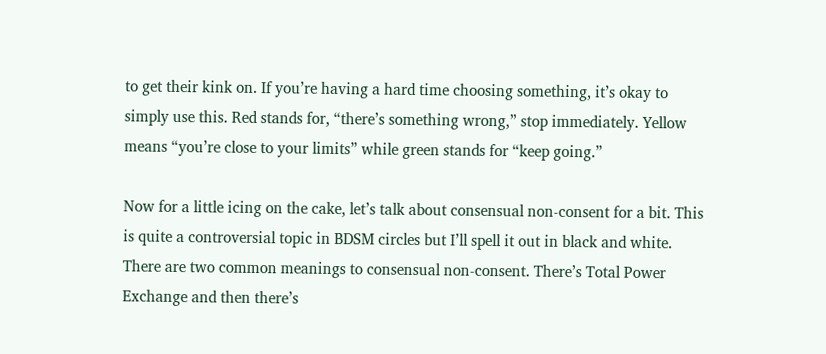to get their kink on. If you’re having a hard time choosing something, it’s okay to simply use this. Red stands for, “there’s something wrong,” stop immediately. Yellow means “you’re close to your limits” while green stands for “keep going.”

Now for a little icing on the cake, let’s talk about consensual non-consent for a bit. This is quite a controversial topic in BDSM circles but I’ll spell it out in black and white. There are two common meanings to consensual non-consent. There’s Total Power Exchange and then there’s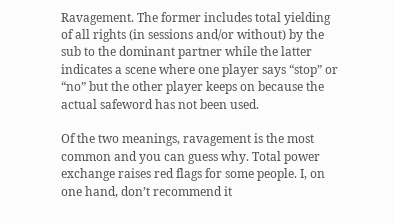Ravagement. The former includes total yielding of all rights (in sessions and/or without) by the sub to the dominant partner while the latter indicates a scene where one player says “stop” or “no” but the other player keeps on because the actual safeword has not been used.

Of the two meanings, ravagement is the most common and you can guess why. Total power exchange raises red flags for some people. I, on one hand, don’t recommend it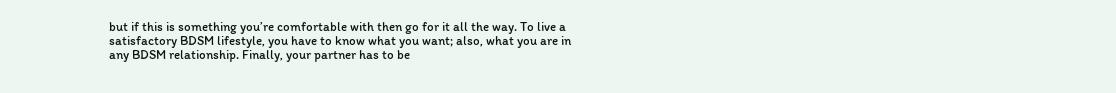but if this is something you’re comfortable with then go for it all the way. To live a satisfactory BDSM lifestyle, you have to know what you want; also, what you are in any BDSM relationship. Finally, your partner has to be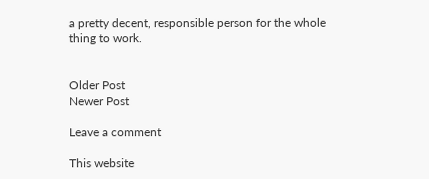a pretty decent, responsible person for the whole thing to work.


Older Post
Newer Post

Leave a comment

This website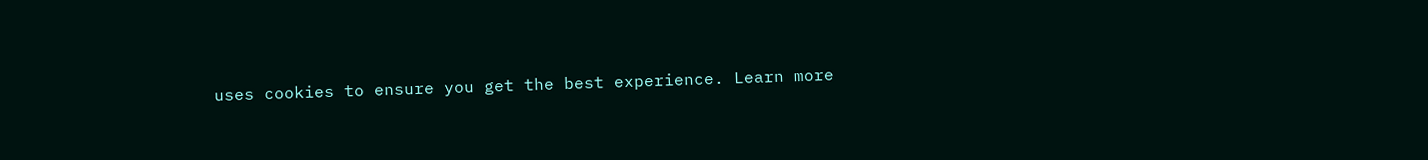uses cookies to ensure you get the best experience. Learn more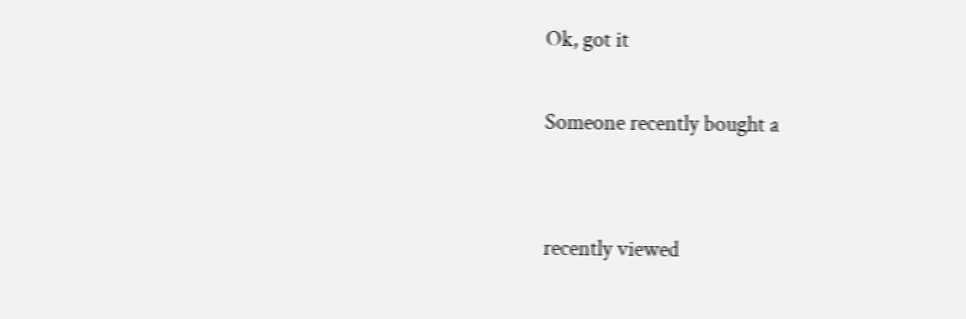Ok, got it

Someone recently bought a


recently viewed